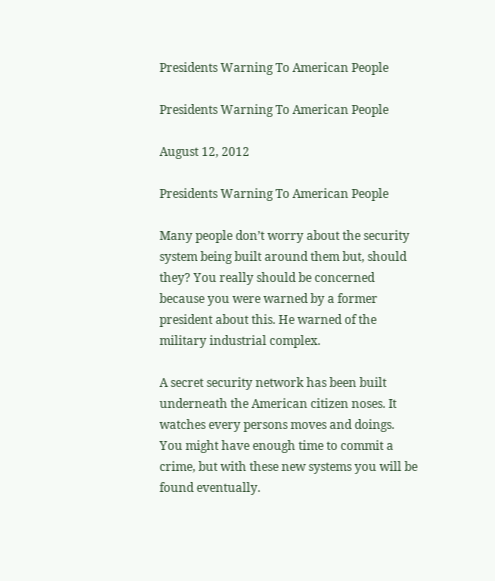Presidents Warning To American People

Presidents Warning To American People

August 12, 2012

Presidents Warning To American People

Many people don’t worry about the security system being built around them but, should they? You really should be concerned because you were warned by a former president about this. He warned of the military industrial complex.

A secret security network has been built underneath the American citizen noses. It watches every persons moves and doings. You might have enough time to commit a crime, but with these new systems you will be found eventually.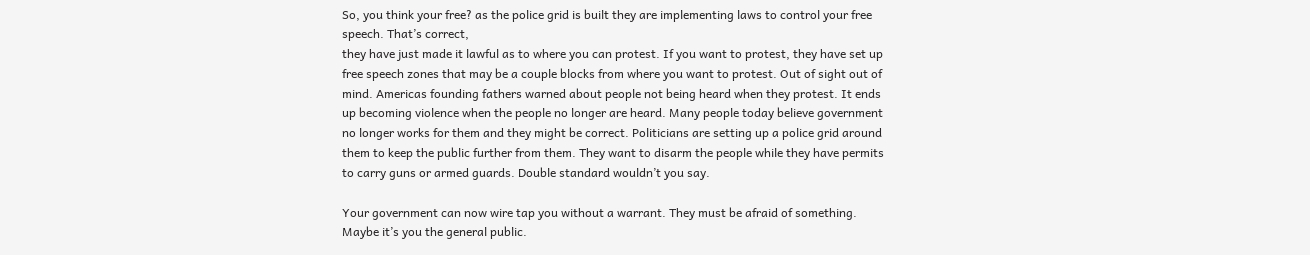So, you think your free? as the police grid is built they are implementing laws to control your free speech. That’s correct,
they have just made it lawful as to where you can protest. If you want to protest, they have set up free speech zones that may be a couple blocks from where you want to protest. Out of sight out of mind. Americas founding fathers warned about people not being heard when they protest. It ends up becoming violence when the people no longer are heard. Many people today believe government no longer works for them and they might be correct. Politicians are setting up a police grid around them to keep the public further from them. They want to disarm the people while they have permits to carry guns or armed guards. Double standard wouldn’t you say.

Your government can now wire tap you without a warrant. They must be afraid of something. Maybe it’s you the general public.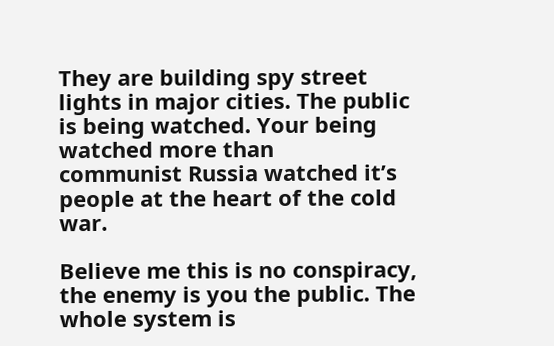They are building spy street lights in major cities. The public is being watched. Your being watched more than
communist Russia watched it’s people at the heart of the cold war.

Believe me this is no conspiracy, the enemy is you the public. The whole system is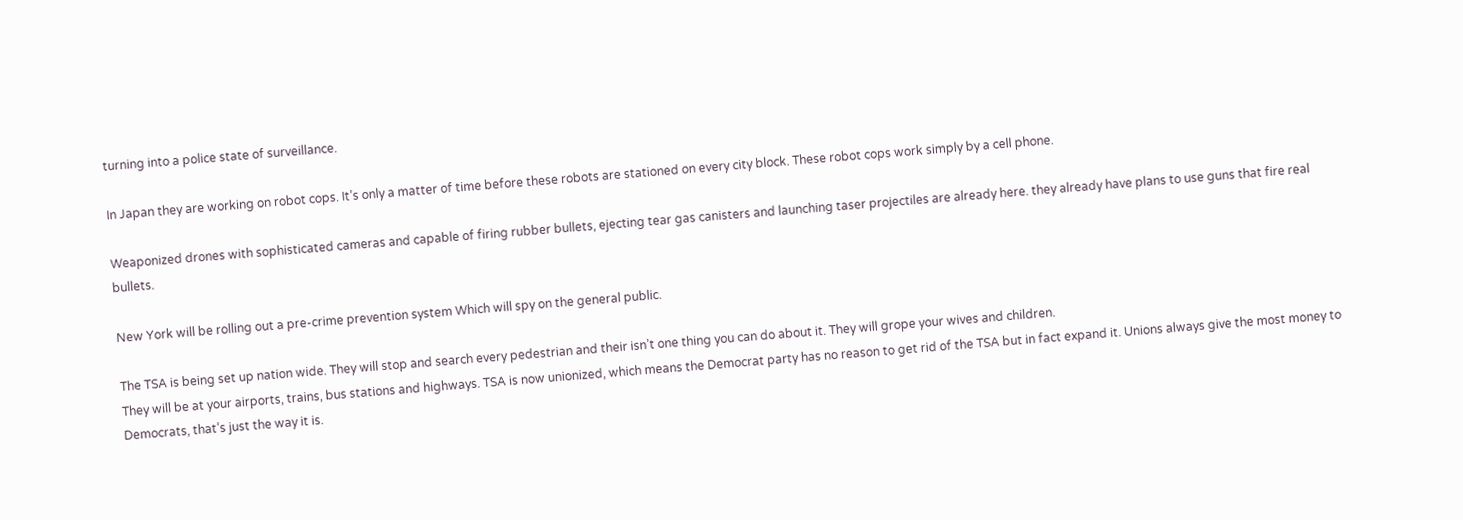turning into a police state of surveillance.

In Japan they are working on robot cops. It’s only a matter of time before these robots are stationed on every city block. These robot cops work simply by a cell phone.

Weaponized drones with sophisticated cameras and capable of firing rubber bullets, ejecting tear gas canisters and launching taser projectiles are already here. they already have plans to use guns that fire real bullets.

New York will be rolling out a pre-crime prevention system Which will spy on the general public.

The TSA is being set up nation wide. They will stop and search every pedestrian and their isn’t one thing you can do about it. They will grope your wives and children.
They will be at your airports, trains, bus stations and highways. TSA is now unionized, which means the Democrat party has no reason to get rid of the TSA but in fact expand it. Unions always give the most money to Democrats, that’s just the way it is.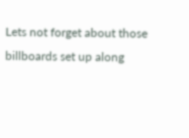Lets not forget about those billboards set up along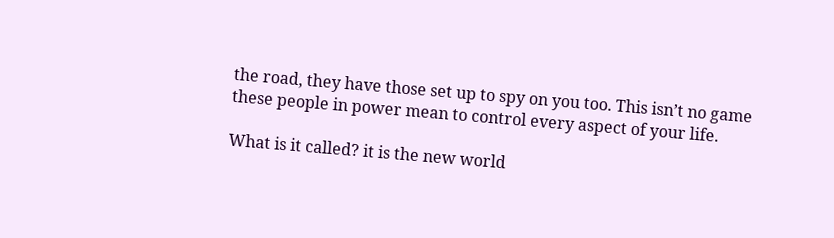the road, they have those set up to spy on you too. This isn’t no game
these people in power mean to control every aspect of your life.

What is it called? it is the new world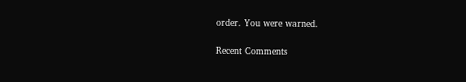order. You were warned.

Recent Comments